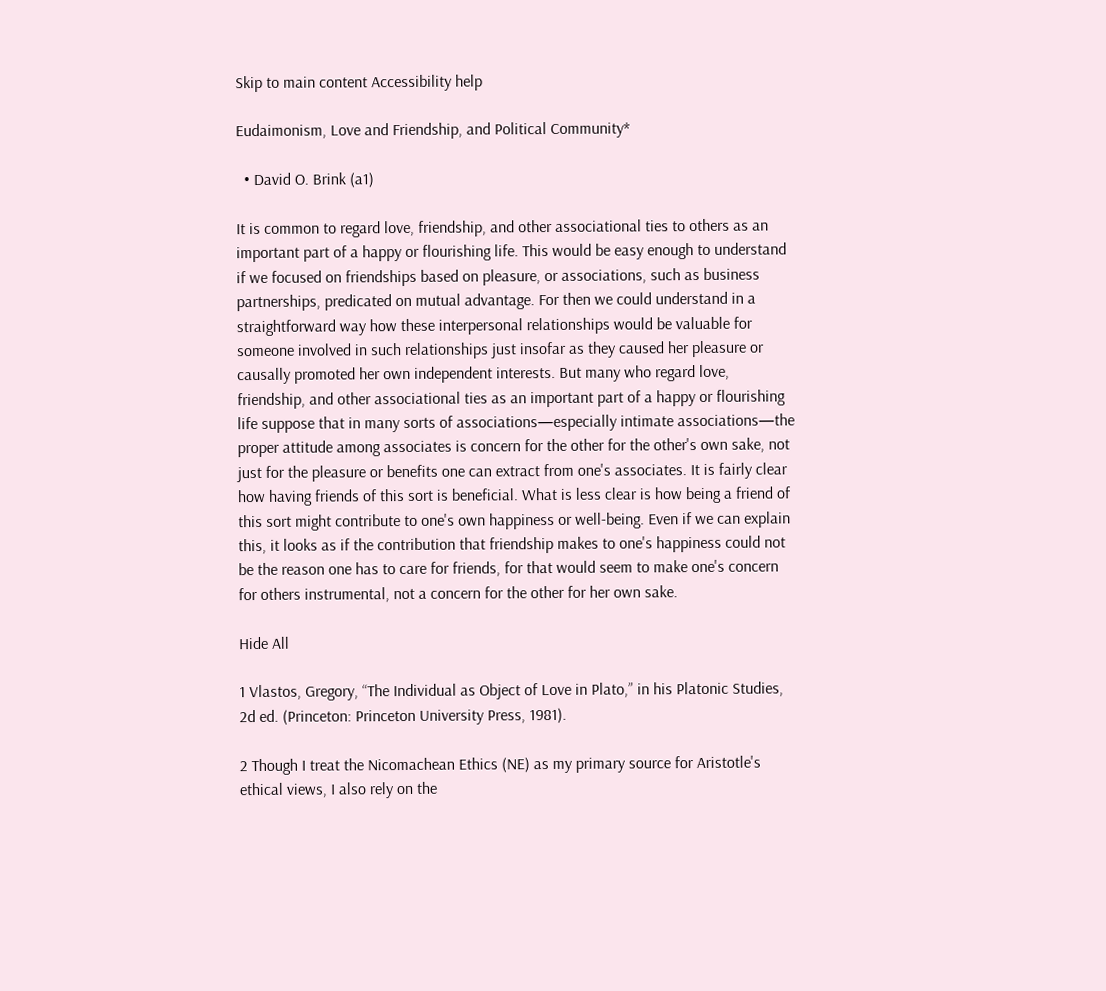Skip to main content Accessibility help

Eudaimonism, Love and Friendship, and Political Community*

  • David O. Brink (a1)

It is common to regard love, friendship, and other associational ties to others as an important part of a happy or flourishing life. This would be easy enough to understand if we focused on friendships based on pleasure, or associations, such as business partnerships, predicated on mutual advantage. For then we could understand in a straightforward way how these interpersonal relationships would be valuable for someone involved in such relationships just insofar as they caused her pleasure or causally promoted her own independent interests. But many who regard love, friendship, and other associational ties as an important part of a happy or flourishing life suppose that in many sorts of associations—especially intimate associations—the proper attitude among associates is concern for the other for the other's own sake, not just for the pleasure or benefits one can extract from one's associates. It is fairly clear how having friends of this sort is beneficial. What is less clear is how being a friend of this sort might contribute to one's own happiness or well-being. Even if we can explain this, it looks as if the contribution that friendship makes to one's happiness could not be the reason one has to care for friends, for that would seem to make one's concern for others instrumental, not a concern for the other for her own sake.

Hide All

1 Vlastos, Gregory, “The Individual as Object of Love in Plato,” in his Platonic Studies, 2d ed. (Princeton: Princeton University Press, 1981).

2 Though I treat the Nicomachean Ethics (NE) as my primary source for Aristotle's ethical views, I also rely on the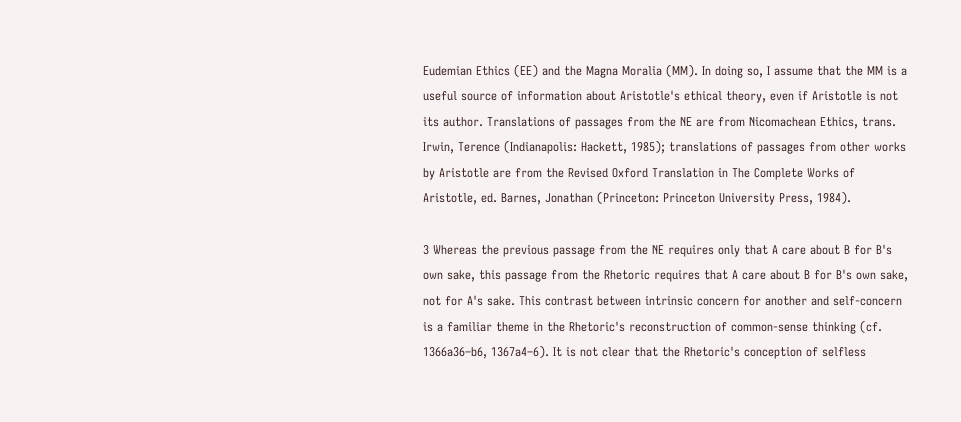Eudemian Ethics (EE) and the Magna Moralia (MM). In doing so, I assume that the MM is a useful source of information about Aristotle's ethical theory, even if Aristotle is not its author. Translations of passages from the NE are from Nicomachean Ethics, trans. Irwin, Terence (Indianapolis: Hackett, 1985); translations of passages from other works by Aristotle are from the Revised Oxford Translation in The Complete Works of Aristotle, ed. Barnes, Jonathan (Princeton: Princeton University Press, 1984).

3 Whereas the previous passage from the NE requires only that A care about B for B's own sake, this passage from the Rhetoric requires that A care about B for B's own sake, not for A's sake. This contrast between intrinsic concern for another and self-concern is a familiar theme in the Rhetoric's reconstruction of common-sense thinking (cf. 1366a36–b6, 1367a4–6). It is not clear that the Rhetoric's conception of selfless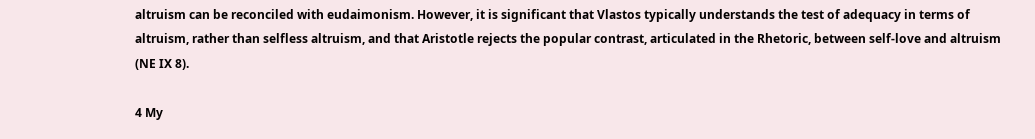altruism can be reconciled with eudaimonism. However, it is significant that Vlastos typically understands the test of adequacy in terms of altruism, rather than selfless altruism, and that Aristotle rejects the popular contrast, articulated in the Rhetoric, between self-love and altruism (NE IX 8).

4 My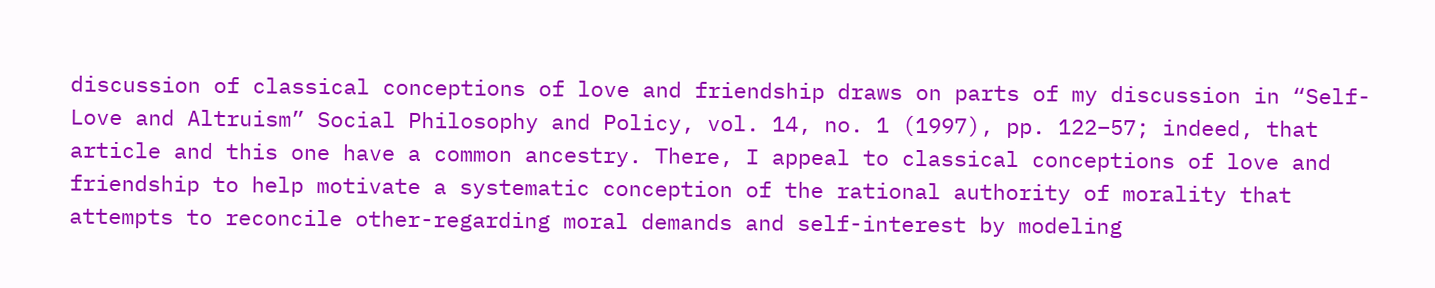discussion of classical conceptions of love and friendship draws on parts of my discussion in “Self-Love and Altruism” Social Philosophy and Policy, vol. 14, no. 1 (1997), pp. 122–57; indeed, that article and this one have a common ancestry. There, I appeal to classical conceptions of love and friendship to help motivate a systematic conception of the rational authority of morality that attempts to reconcile other-regarding moral demands and self-interest by modeling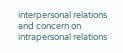interpersonal relations and concern on intrapersonal relations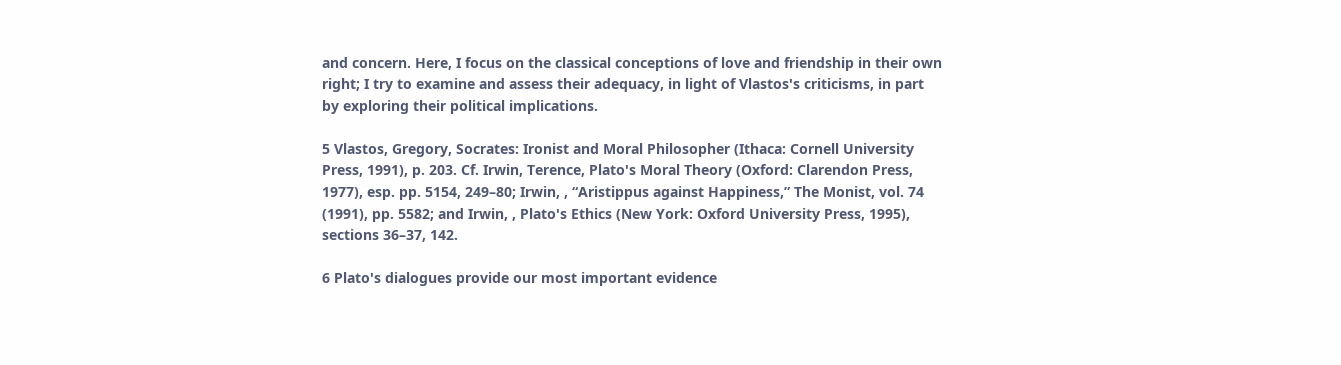and concern. Here, I focus on the classical conceptions of love and friendship in their own right; I try to examine and assess their adequacy, in light of Vlastos's criticisms, in part by exploring their political implications.

5 Vlastos, Gregory, Socrates: Ironist and Moral Philosopher (Ithaca: Cornell University Press, 1991), p. 203. Cf. Irwin, Terence, Plato's Moral Theory (Oxford: Clarendon Press, 1977), esp. pp. 5154, 249–80; Irwin, , “Aristippus against Happiness,” The Monist, vol. 74 (1991), pp. 5582; and Irwin, , Plato's Ethics (New York: Oxford University Press, 1995), sections 36–37, 142.

6 Plato's dialogues provide our most important evidence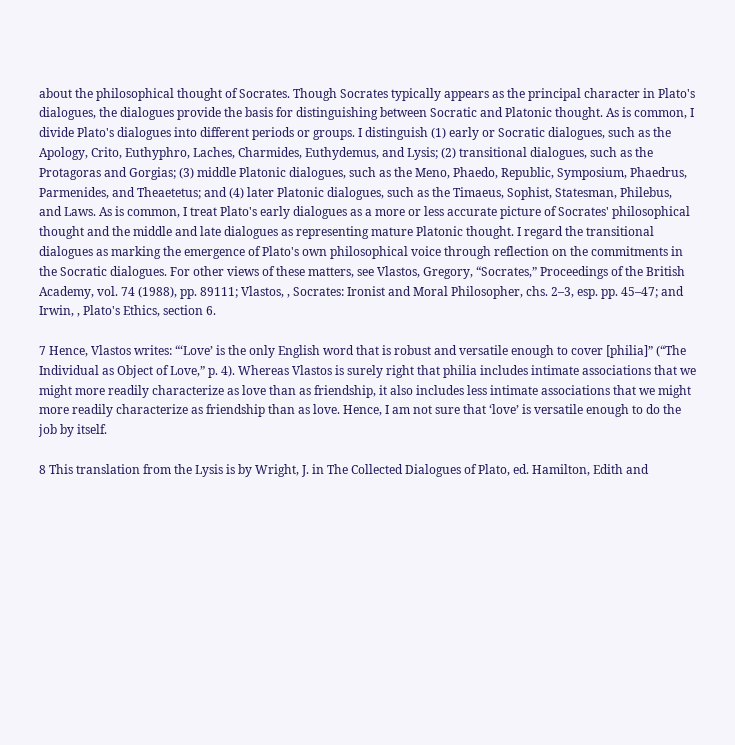about the philosophical thought of Socrates. Though Socrates typically appears as the principal character in Plato's dialogues, the dialogues provide the basis for distinguishing between Socratic and Platonic thought. As is common, I divide Plato's dialogues into different periods or groups. I distinguish (1) early or Socratic dialogues, such as the Apology, Crito, Euthyphro, Laches, Charmides, Euthydemus, and Lysis; (2) transitional dialogues, such as the Protagoras and Gorgias; (3) middle Platonic dialogues, such as the Meno, Phaedo, Republic, Symposium, Phaedrus, Parmenides, and Theaetetus; and (4) later Platonic dialogues, such as the Timaeus, Sophist, Statesman, Philebus, and Laws. As is common, I treat Plato's early dialogues as a more or less accurate picture of Socrates' philosophical thought and the middle and late dialogues as representing mature Platonic thought. I regard the transitional dialogues as marking the emergence of Plato's own philosophical voice through reflection on the commitments in the Socratic dialogues. For other views of these matters, see Vlastos, Gregory, “Socrates,” Proceedings of the British Academy, vol. 74 (1988), pp. 89111; Vlastos, , Socrates: Ironist and Moral Philosopher, chs. 2–3, esp. pp. 45–47; and Irwin, , Plato's Ethics, section 6.

7 Hence, Vlastos writes: “‘Love’ is the only English word that is robust and versatile enough to cover [philia]” (“The Individual as Object of Love,” p. 4). Whereas Vlastos is surely right that philia includes intimate associations that we might more readily characterize as love than as friendship, it also includes less intimate associations that we might more readily characterize as friendship than as love. Hence, I am not sure that ‘love’ is versatile enough to do the job by itself.

8 This translation from the Lysis is by Wright, J. in The Collected Dialogues of Plato, ed. Hamilton, Edith and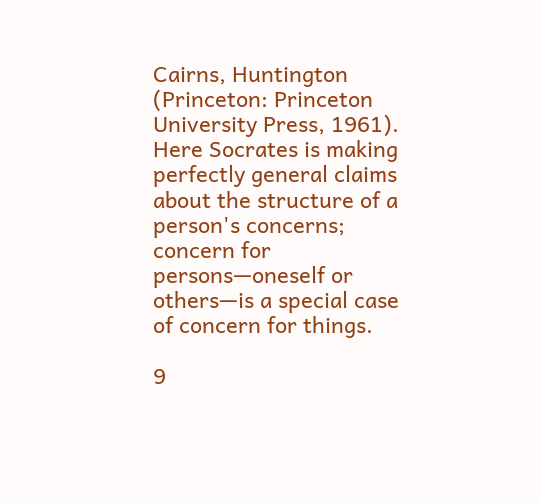Cairns, Huntington (Princeton: Princeton University Press, 1961). Here Socrates is making perfectly general claims about the structure of a person's concerns; concern for persons—oneself or others—is a special case of concern for things.

9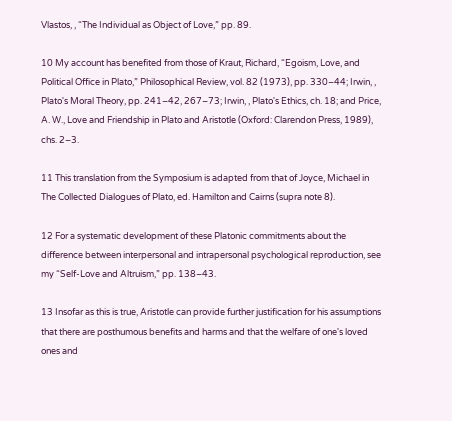Vlastos, , “The Individual as Object of Love,” pp. 89.

10 My account has benefited from those of Kraut, Richard, “Egoism, Love, and Political Office in Plato,” Philosophical Review, vol. 82 (1973), pp. 330–44; Irwin, , Plato's Moral Theory, pp. 241–42, 267–73; Irwin, , Plato's Ethics, ch. 18; and Price, A. W., Love and Friendship in Plato and Aristotle (Oxford: Clarendon Press, 1989), chs. 2–3.

11 This translation from the Symposium is adapted from that of Joyce, Michael in The Collected Dialogues of Plato, ed. Hamilton and Cairns (supra note 8).

12 For a systematic development of these Platonic commitments about the difference between interpersonal and intrapersonal psychological reproduction, see my “Self-Love and Altruism,” pp. 138–43.

13 Insofar as this is true, Aristotle can provide further justification for his assumptions that there are posthumous benefits and harms and that the welfare of one's loved ones and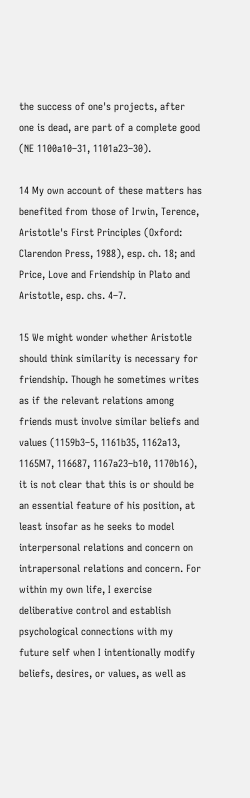the success of one's projects, after one is dead, are part of a complete good (NE 1100a10–31, 1101a23–30).

14 My own account of these matters has benefited from those of Irwin, Terence, Aristotle's First Principles (Oxford: Clarendon Press, 1988), esp. ch. 18; and Price, Love and Friendship in Plato and Aristotle, esp. chs. 4–7.

15 We might wonder whether Aristotle should think similarity is necessary for friendship. Though he sometimes writes as if the relevant relations among friends must involve similar beliefs and values (1159b3–5, 1161b35, 1162a13, 1165M7, 116687, 1167a23–b10, 1170b16), it is not clear that this is or should be an essential feature of his position, at least insofar as he seeks to model interpersonal relations and concern on intrapersonal relations and concern. For within my own life, I exercise deliberative control and establish psychological connections with my future self when I intentionally modify beliefs, desires, or values, as well as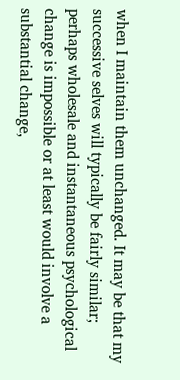when I maintain them unchanged. It may be that my successive selves will typically be fairly similar; perhaps wholesale and instantaneous psychological change is impossible or at least would involve a substantial change,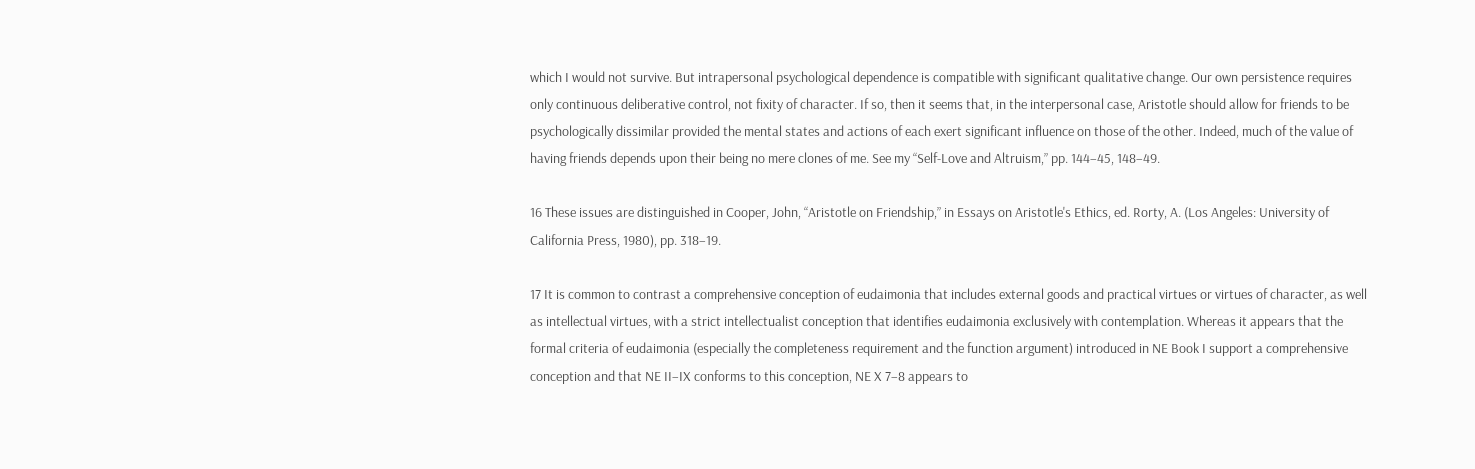which I would not survive. But intrapersonal psychological dependence is compatible with significant qualitative change. Our own persistence requires only continuous deliberative control, not fixity of character. If so, then it seems that, in the interpersonal case, Aristotle should allow for friends to be psychologically dissimilar provided the mental states and actions of each exert significant influence on those of the other. Indeed, much of the value of having friends depends upon their being no mere clones of me. See my “Self-Love and Altruism,” pp. 144–45, 148–49.

16 These issues are distinguished in Cooper, John, “Aristotle on Friendship,” in Essays on Aristotle's Ethics, ed. Rorty, A. (Los Angeles: University of California Press, 1980), pp. 318–19.

17 It is common to contrast a comprehensive conception of eudaimonia that includes external goods and practical virtues or virtues of character, as well as intellectual virtues, with a strict intellectualist conception that identifies eudaimonia exclusively with contemplation. Whereas it appears that the formal criteria of eudaimonia (especially the completeness requirement and the function argument) introduced in NE Book I support a comprehensive conception and that NE II–IX conforms to this conception, NE X 7–8 appears to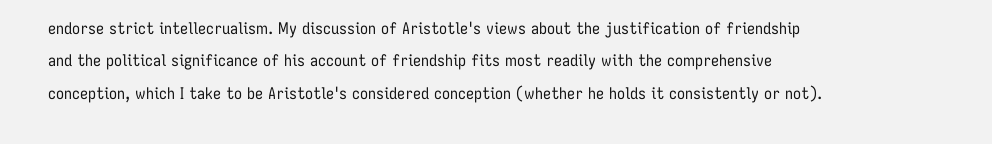endorse strict intellecrualism. My discussion of Aristotle's views about the justification of friendship and the political significance of his account of friendship fits most readily with the comprehensive conception, which I take to be Aristotle's considered conception (whether he holds it consistently or not).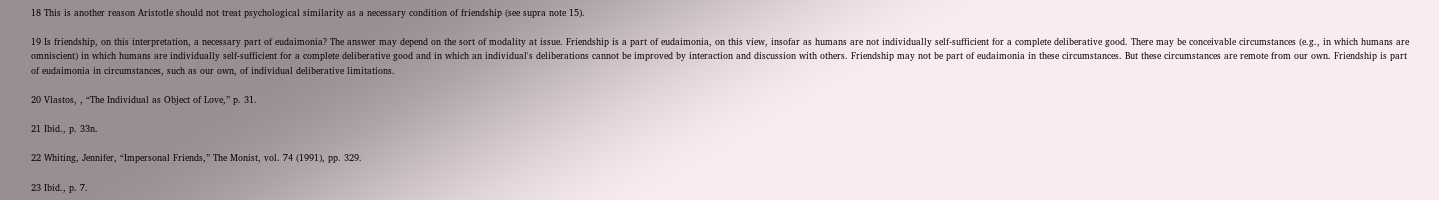18 This is another reason Aristotle should not treat psychological similarity as a necessary condition of friendship (see supra note 15).

19 Is friendship, on this interpretation, a necessary part of eudaimonia? The answer may depend on the sort of modality at issue. Friendship is a part of eudaimonia, on this view, insofar as humans are not individually self-sufficient for a complete deliberative good. There may be conceivable circumstances (e.g., in which humans are omniscient) in which humans are individually self-sufficient for a complete deliberative good and in which an individual's deliberations cannot be improved by interaction and discussion with others. Friendship may not be part of eudaimonia in these circumstances. But these circumstances are remote from our own. Friendship is part of eudaimonia in circumstances, such as our own, of individual deliberative limitations.

20 Vlastos, , “The Individual as Object of Love,” p. 31.

21 Ibid., p. 33n.

22 Whiting, Jennifer, “Impersonal Friends,” The Monist, vol. 74 (1991), pp. 329.

23 Ibid., p. 7.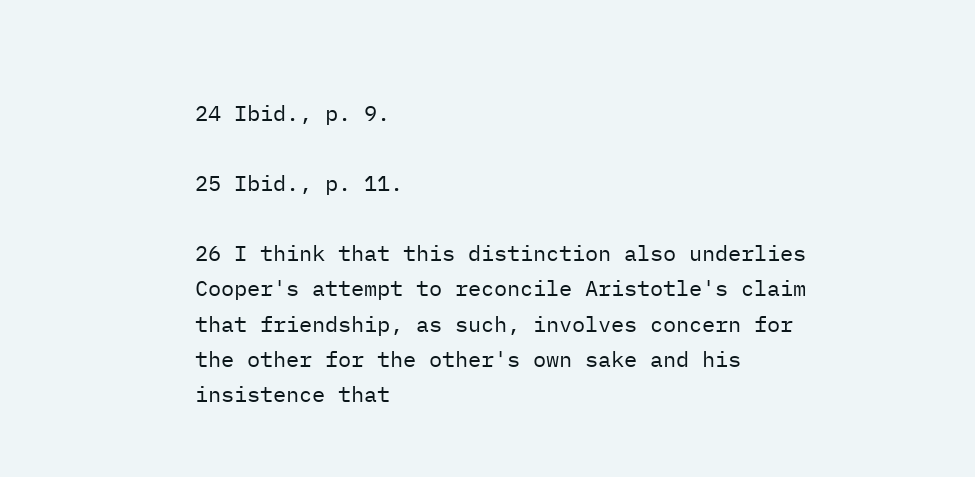24 Ibid., p. 9.

25 Ibid., p. 11.

26 I think that this distinction also underlies Cooper's attempt to reconcile Aristotle's claim that friendship, as such, involves concern for the other for the other's own sake and his insistence that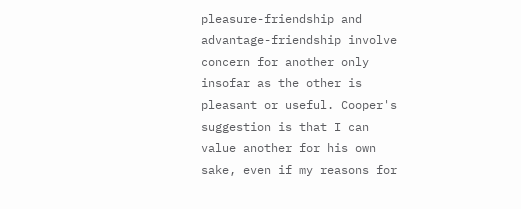pleasure-friendship and advantage-friendship involve concern for another only insofar as the other is pleasant or useful. Cooper's suggestion is that I can value another for his own sake, even if my reasons for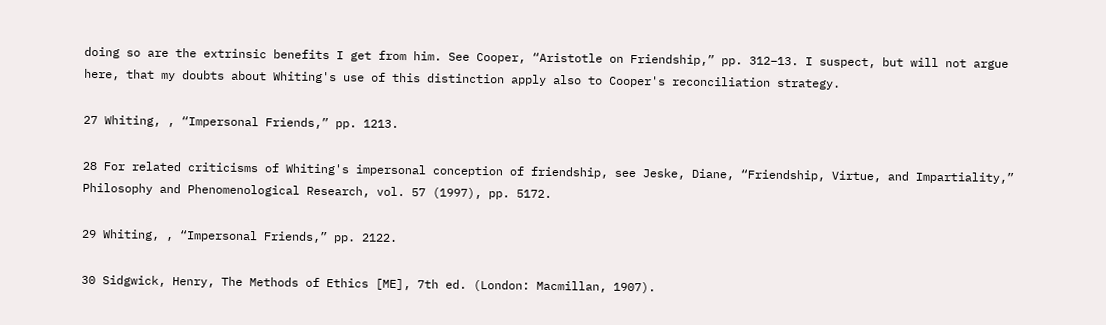doing so are the extrinsic benefits I get from him. See Cooper, “Aristotle on Friendship,” pp. 312–13. I suspect, but will not argue here, that my doubts about Whiting's use of this distinction apply also to Cooper's reconciliation strategy.

27 Whiting, , “Impersonal Friends,” pp. 1213.

28 For related criticisms of Whiting's impersonal conception of friendship, see Jeske, Diane, “Friendship, Virtue, and Impartiality,” Philosophy and Phenomenological Research, vol. 57 (1997), pp. 5172.

29 Whiting, , “Impersonal Friends,” pp. 2122.

30 Sidgwick, Henry, The Methods of Ethics [ME], 7th ed. (London: Macmillan, 1907).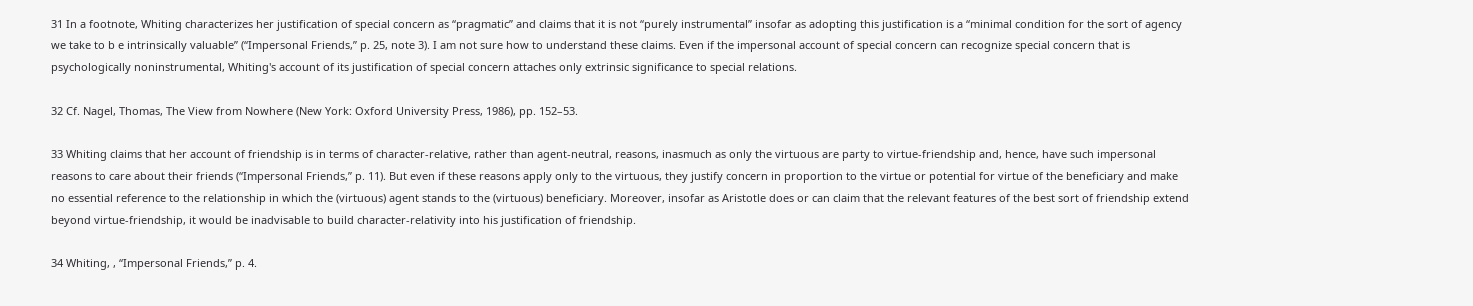31 In a footnote, Whiting characterizes her justification of special concern as “pragmatic” and claims that it is not “purely instrumental” insofar as adopting this justification is a “minimal condition for the sort of agency we take to b e intrinsically valuable” (“Impersonal Friends,” p. 25, note 3). I am not sure how to understand these claims. Even if the impersonal account of special concern can recognize special concern that is psychologically noninstrumental, Whiting's account of its justification of special concern attaches only extrinsic significance to special relations.

32 Cf. Nagel, Thomas, The View from Nowhere (New York: Oxford University Press, 1986), pp. 152–53.

33 Whiting claims that her account of friendship is in terms of character-relative, rather than agent-neutral, reasons, inasmuch as only the virtuous are party to virtue-friendship and, hence, have such impersonal reasons to care about their friends (“Impersonal Friends,” p. 11). But even if these reasons apply only to the virtuous, they justify concern in proportion to the virtue or potential for virtue of the beneficiary and make no essential reference to the relationship in which the (virtuous) agent stands to the (virtuous) beneficiary. Moreover, insofar as Aristotle does or can claim that the relevant features of the best sort of friendship extend beyond virtue-friendship, it would be inadvisable to build character-relativity into his justification of friendship.

34 Whiting, , “Impersonal Friends,” p. 4.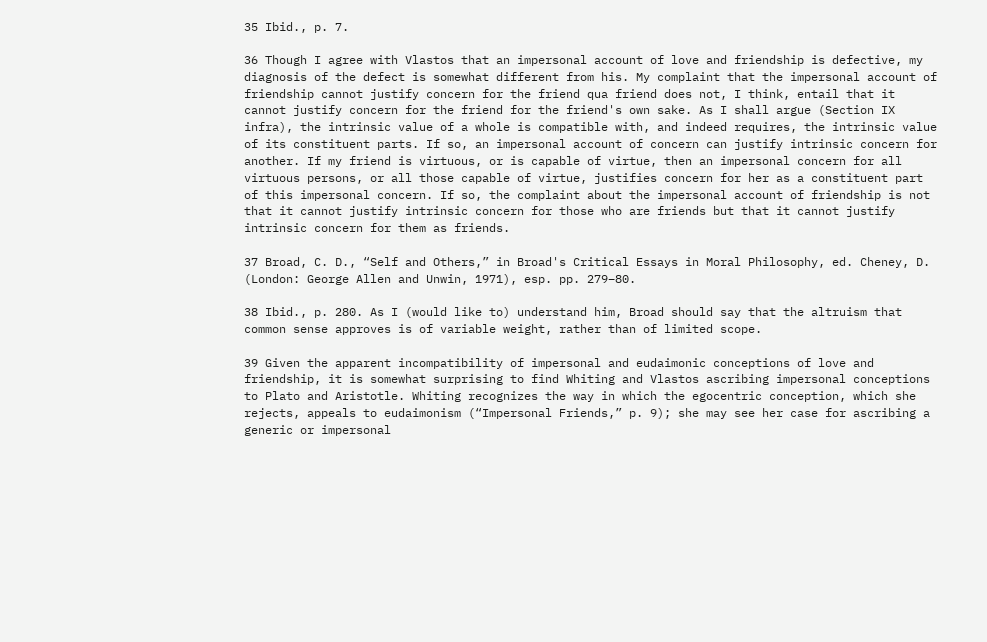35 Ibid., p. 7.

36 Though I agree with Vlastos that an impersonal account of love and friendship is defective, my diagnosis of the defect is somewhat different from his. My complaint that the impersonal account of friendship cannot justify concern for the friend qua friend does not, I think, entail that it cannot justify concern for the friend for the friend's own sake. As I shall argue (Section IX infra), the intrinsic value of a whole is compatible with, and indeed requires, the intrinsic value of its constituent parts. If so, an impersonal account of concern can justify intrinsic concern for another. If my friend is virtuous, or is capable of virtue, then an impersonal concern for all virtuous persons, or all those capable of virtue, justifies concern for her as a constituent part of this impersonal concern. If so, the complaint about the impersonal account of friendship is not that it cannot justify intrinsic concern for those who are friends but that it cannot justify intrinsic concern for them as friends.

37 Broad, C. D., “Self and Others,” in Broad's Critical Essays in Moral Philosophy, ed. Cheney, D. (London: George Allen and Unwin, 1971), esp. pp. 279–80.

38 Ibid., p. 280. As I (would like to) understand him, Broad should say that the altruism that common sense approves is of variable weight, rather than of limited scope.

39 Given the apparent incompatibility of impersonal and eudaimonic conceptions of love and friendship, it is somewhat surprising to find Whiting and Vlastos ascribing impersonal conceptions to Plato and Aristotle. Whiting recognizes the way in which the egocentric conception, which she rejects, appeals to eudaimonism (“Impersonal Friends,” p. 9); she may see her case for ascribing a generic or impersonal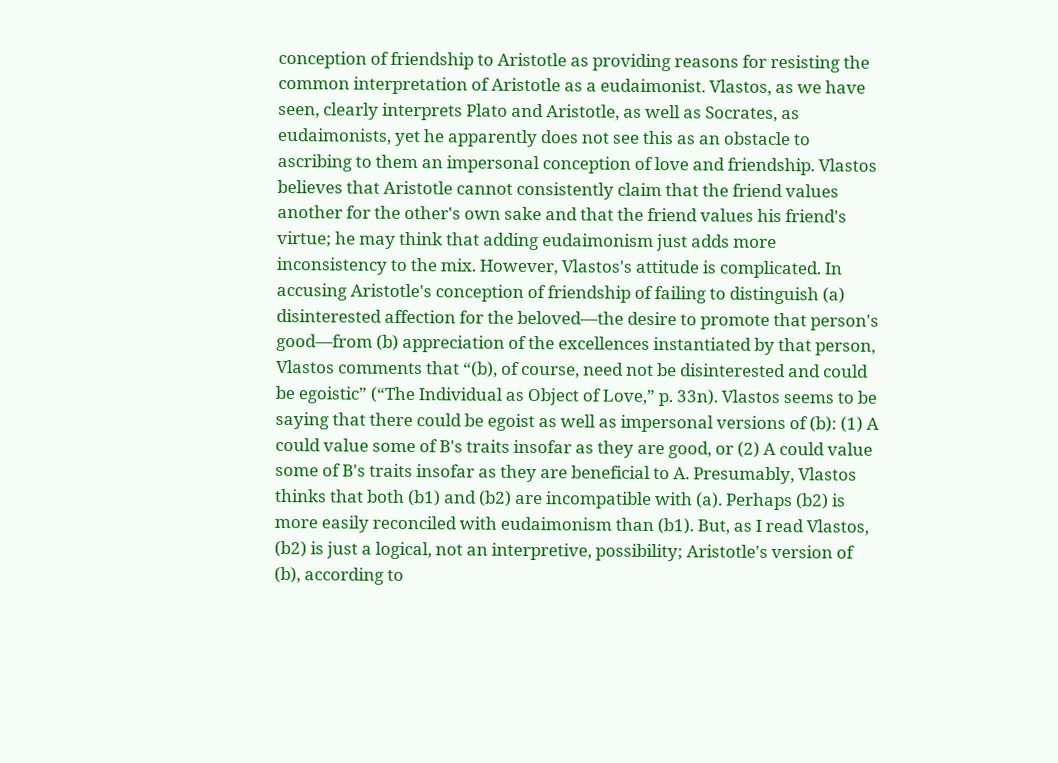conception of friendship to Aristotle as providing reasons for resisting the common interpretation of Aristotle as a eudaimonist. Vlastos, as we have seen, clearly interprets Plato and Aristotle, as well as Socrates, as eudaimonists, yet he apparently does not see this as an obstacle to ascribing to them an impersonal conception of love and friendship. Vlastos believes that Aristotle cannot consistently claim that the friend values another for the other's own sake and that the friend values his friend's virtue; he may think that adding eudaimonism just adds more inconsistency to the mix. However, Vlastos's attitude is complicated. In accusing Aristotle's conception of friendship of failing to distinguish (a) disinterested affection for the beloved—the desire to promote that person's good—from (b) appreciation of the excellences instantiated by that person, Vlastos comments that “(b), of course, need not be disinterested and could be egoistic” (“The Individual as Object of Love,” p. 33n). Vlastos seems to be saying that there could be egoist as well as impersonal versions of (b): (1) A could value some of B's traits insofar as they are good, or (2) A could value some of B's traits insofar as they are beneficial to A. Presumably, Vlastos thinks that both (b1) and (b2) are incompatible with (a). Perhaps (b2) is more easily reconciled with eudaimonism than (b1). But, as I read Vlastos, (b2) is just a logical, not an interpretive, possibility; Aristotle's version of (b), according to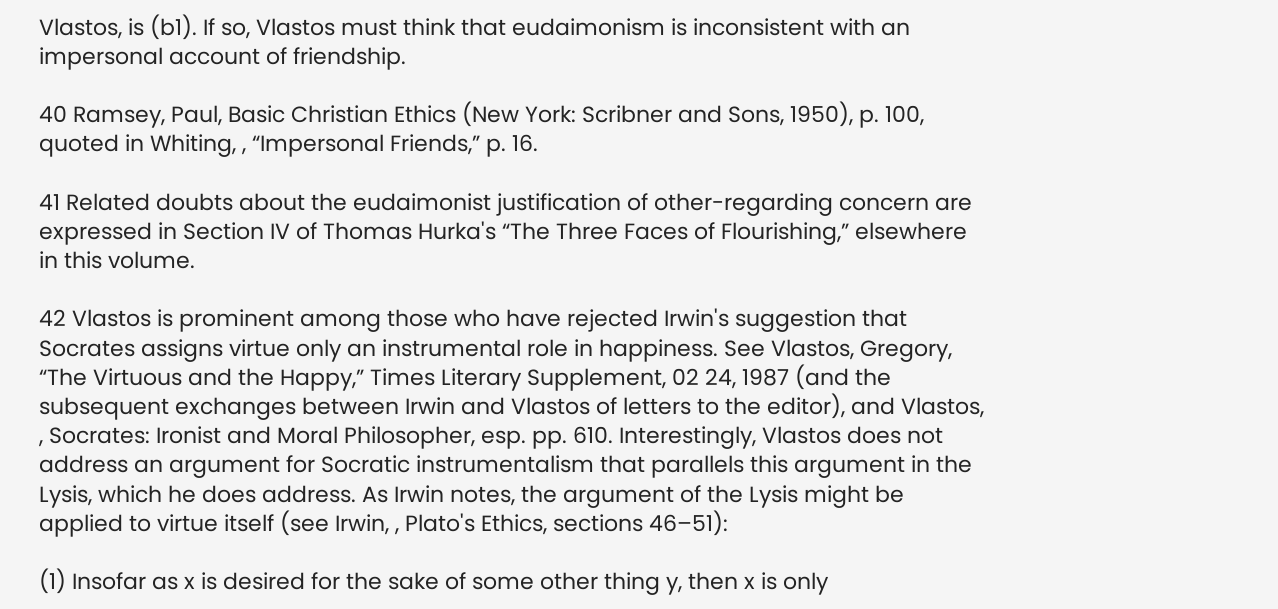Vlastos, is (b1). If so, Vlastos must think that eudaimonism is inconsistent with an impersonal account of friendship.

40 Ramsey, Paul, Basic Christian Ethics (New York: Scribner and Sons, 1950), p. 100, quoted in Whiting, , “Impersonal Friends,” p. 16.

41 Related doubts about the eudaimonist justification of other-regarding concern are expressed in Section IV of Thomas Hurka's “The Three Faces of Flourishing,” elsewhere in this volume.

42 Vlastos is prominent among those who have rejected Irwin's suggestion that Socrates assigns virtue only an instrumental role in happiness. See Vlastos, Gregory, “The Virtuous and the Happy,” Times Literary Supplement, 02 24, 1987 (and the subsequent exchanges between Irwin and Vlastos of letters to the editor), and Vlastos, , Socrates: Ironist and Moral Philosopher, esp. pp. 610. Interestingly, Vlastos does not address an argument for Socratic instrumentalism that parallels this argument in the Lysis, which he does address. As Irwin notes, the argument of the Lysis might be applied to virtue itself (see Irwin, , Plato's Ethics, sections 46–51):

(1) Insofar as x is desired for the sake of some other thing y, then x is only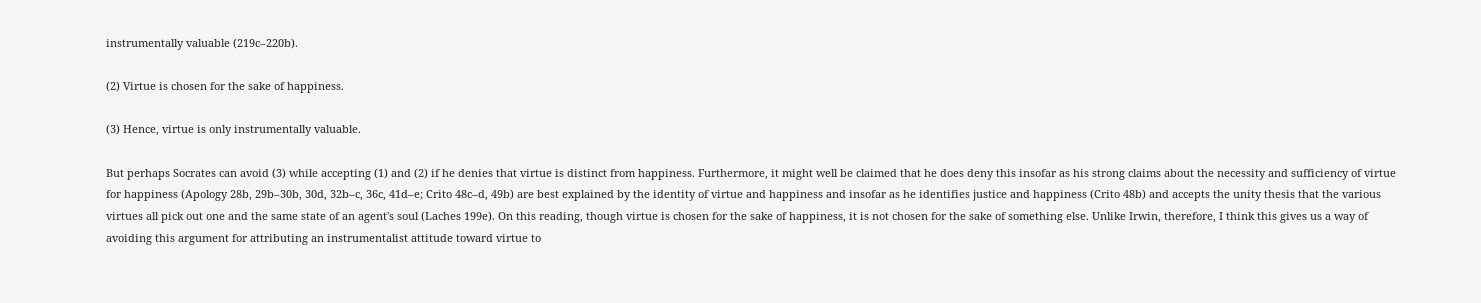instrumentally valuable (219c–220b).

(2) Virtue is chosen for the sake of happiness.

(3) Hence, virtue is only instrumentally valuable.

But perhaps Socrates can avoid (3) while accepting (1) and (2) if he denies that virtue is distinct from happiness. Furthermore, it might well be claimed that he does deny this insofar as his strong claims about the necessity and sufficiency of virtue for happiness (Apology 28b, 29b–30b, 30d, 32b–c, 36c, 41d–e; Crito 48c–d, 49b) are best explained by the identity of virtue and happiness and insofar as he identifies justice and happiness (Crito 48b) and accepts the unity thesis that the various virtues all pick out one and the same state of an agent's soul (Laches 199e). On this reading, though virtue is chosen for the sake of happiness, it is not chosen for the sake of something else. Unlike Irwin, therefore, I think this gives us a way of avoiding this argument for attributing an instrumentalist attitude toward virtue to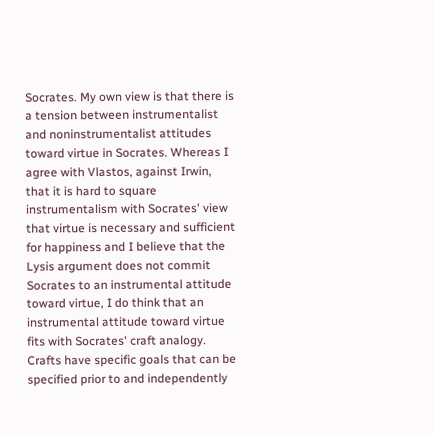Socrates. My own view is that there is a tension between instrumentalist and noninstrumentalist attitudes toward virtue in Socrates. Whereas I agree with Vlastos, against Irwin, that it is hard to square instrumentalism with Socrates' view that virtue is necessary and sufficient for happiness and I believe that the Lysis argument does not commit Socrates to an instrumental attitude toward virtue, I do think that an instrumental attitude toward virtue fits with Socrates' craft analogy. Crafts have specific goals that can be specified prior to and independently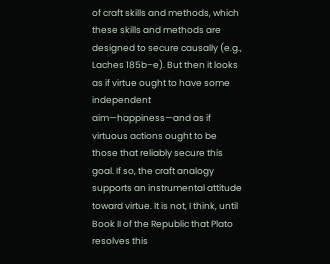of craft skills and methods, which these skills and methods are designed to secure causally (e.g., Laches 185b–e). But then it looks as if virtue ought to have some independent aim—happiness—and as if virtuous actions ought to be those that reliably secure this goal. If so, the craft analogy supports an instrumental attitude toward virtue. It is not, I think, until Book II of the Republic that Plato resolves this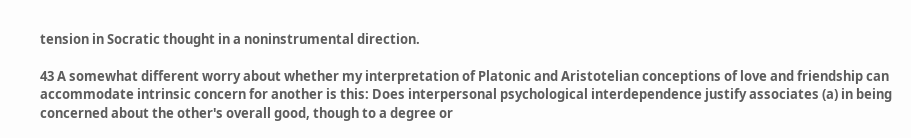tension in Socratic thought in a noninstrumental direction.

43 A somewhat different worry about whether my interpretation of Platonic and Aristotelian conceptions of love and friendship can accommodate intrinsic concern for another is this: Does interpersonal psychological interdependence justify associates (a) in being concerned about the other's overall good, though to a degree or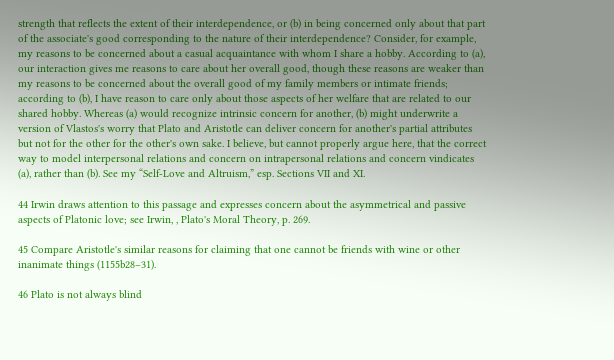strength that reflects the extent of their interdependence, or (b) in being concerned only about that part of the associate's good corresponding to the nature of their interdependence? Consider, for example, my reasons to be concerned about a casual acquaintance with whom I share a hobby. According to (a), our interaction gives me reasons to care about her overall good, though these reasons are weaker than my reasons to be concerned about the overall good of my family members or intimate friends; according to (b), I have reason to care only about those aspects of her welfare that are related to our shared hobby. Whereas (a) would recognize intrinsic concern for another, (b) might underwrite a version of Vlastos's worry that Plato and Aristotle can deliver concern for another's partial attributes but not for the other for the other's own sake. I believe, but cannot properly argue here, that the correct way to model interpersonal relations and concern on intrapersonal relations and concern vindicates (a), rather than (b). See my “Self-Love and Altruism,” esp. Sections VII and XI.

44 Irwin draws attention to this passage and expresses concern about the asymmetrical and passive aspects of Platonic love; see Irwin, , Plato's Moral Theory, p. 269.

45 Compare Aristotle's similar reasons for claiming that one cannot be friends with wine or other inanimate things (1155b28–31).

46 Plato is not always blind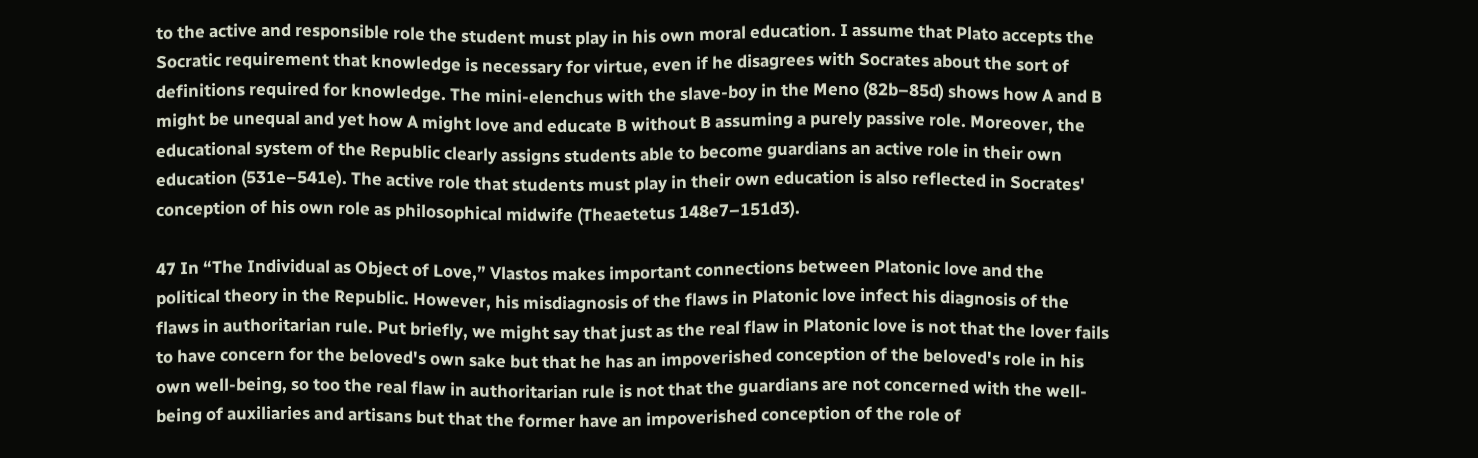to the active and responsible role the student must play in his own moral education. I assume that Plato accepts the Socratic requirement that knowledge is necessary for virtue, even if he disagrees with Socrates about the sort of definitions required for knowledge. The mini-elenchus with the slave-boy in the Meno (82b–85d) shows how A and B might be unequal and yet how A might love and educate B without B assuming a purely passive role. Moreover, the educational system of the Republic clearly assigns students able to become guardians an active role in their own education (531e–541e). The active role that students must play in their own education is also reflected in Socrates' conception of his own role as philosophical midwife (Theaetetus 148e7–151d3).

47 In “The Individual as Object of Love,” Vlastos makes important connections between Platonic love and the political theory in the Republic. However, his misdiagnosis of the flaws in Platonic love infect his diagnosis of the flaws in authoritarian rule. Put briefly, we might say that just as the real flaw in Platonic love is not that the lover fails to have concern for the beloved's own sake but that he has an impoverished conception of the beloved's role in his own well-being, so too the real flaw in authoritarian rule is not that the guardians are not concerned with the well-being of auxiliaries and artisans but that the former have an impoverished conception of the role of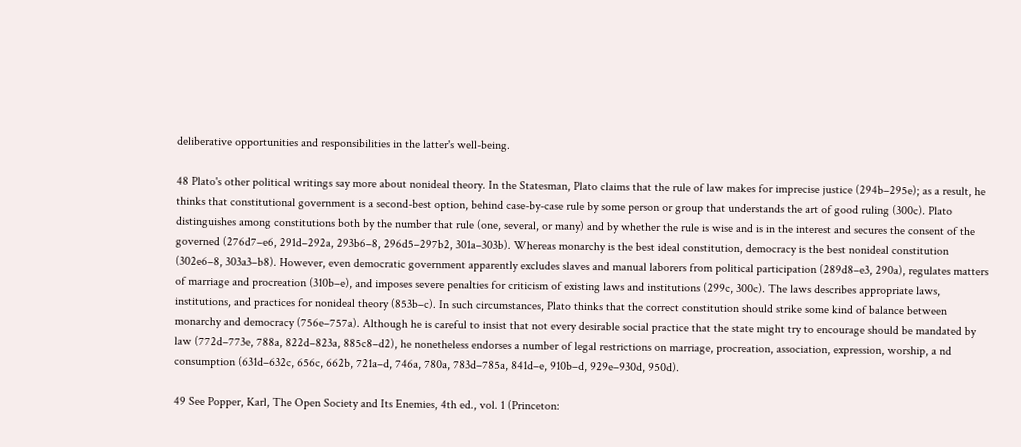deliberative opportunities and responsibilities in the latter's well-being.

48 Plato's other political writings say more about nonideal theory. In the Statesman, Plato claims that the rule of law makes for imprecise justice (294b–295e); as a result, he thinks that constitutional government is a second-best option, behind case-by-case rule by some person or group that understands the art of good ruling (300c). Plato distinguishes among constitutions both by the number that rule (one, several, or many) and by whether the rule is wise and is in the interest and secures the consent of the governed (276d7–e6, 291d–292a, 293b6–8, 296d5–297b2, 301a–303b). Whereas monarchy is the best ideal constitution, democracy is the best nonideal constitution (302e6–8, 303a3–b8). However, even democratic government apparently excludes slaves and manual laborers from political participation (289d8–e3, 290a), regulates matters of marriage and procreation (310b–e), and imposes severe penalties for criticism of existing laws and institutions (299c, 300c). The laws describes appropriate laws, institutions, and practices for nonideal theory (853b–c). In such circumstances, Plato thinks that the correct constitution should strike some kind of balance between monarchy and democracy (756e–757a). Although he is careful to insist that not every desirable social practice that the state might try to encourage should be mandated by law (772d–773e, 788a, 822d–823a, 885c8–d2), he nonetheless endorses a number of legal restrictions on marriage, procreation, association, expression, worship, a nd consumption (631d–632c, 656c, 662b, 721a–d, 746a, 780a, 783d–785a, 841d–e, 910b–d, 929e–930d, 950d).

49 See Popper, Karl, The Open Society and Its Enemies, 4th ed., vol. 1 (Princeton: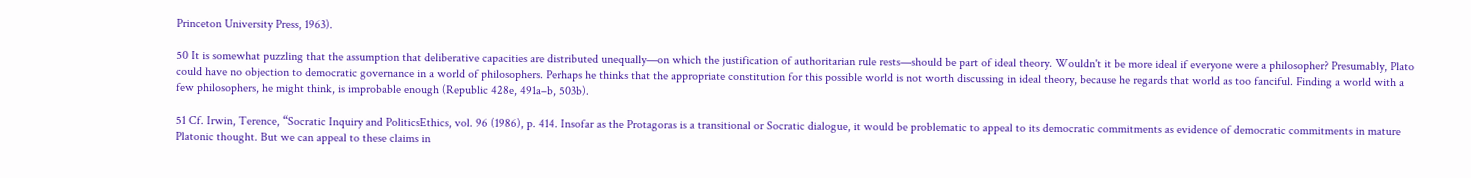Princeton University Press, 1963).

50 It is somewhat puzzling that the assumption that deliberative capacities are distributed unequally—on which the justification of authoritarian rule rests—should be part of ideal theory. Wouldn't it be more ideal if everyone were a philosopher? Presumably, Plato could have no objection to democratic governance in a world of philosophers. Perhaps he thinks that the appropriate constitution for this possible world is not worth discussing in ideal theory, because he regards that world as too fanciful. Finding a world with a few philosophers, he might think, is improbable enough (Republic 428e, 491a–b, 503b).

51 Cf. Irwin, Terence, “Socratic Inquiry and PoliticsEthics, vol. 96 (1986), p. 414. Insofar as the Protagoras is a transitional or Socratic dialogue, it would be problematic to appeal to its democratic commitments as evidence of democratic commitments in mature Platonic thought. But we can appeal to these claims in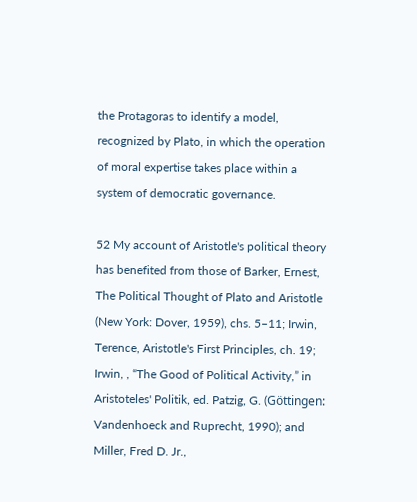the Protagoras to identify a model, recognized by Plato, in which the operation of moral expertise takes place within a system of democratic governance.

52 My account of Aristotle's political theory has benefited from those of Barker, Ernest, The Political Thought of Plato and Aristotle (New York: Dover, 1959), chs. 5–11; Irwin, Terence, Aristotle's First Principles, ch. 19; Irwin, , “The Good of Political Activity,” in Aristoteles' Politik, ed. Patzig, G. (Göttingen: Vandenhoeck and Ruprecht, 1990); and Miller, Fred D. Jr.,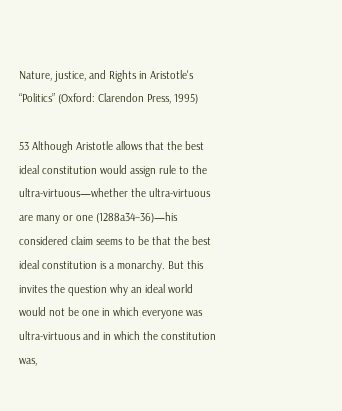Nature, justice, and Rights in Aristotle's “Politics” (Oxford: Clarendon Press, 1995)

53 Although Aristotle allows that the best ideal constitution would assign rule to the ultra-virtuous—whether the ultra-virtuous are many or one (1288a34–36)—his considered claim seems to be that the best ideal constitution is a monarchy. But this invites the question why an ideal world would not be one in which everyone was ultra-virtuous and in which the constitution was,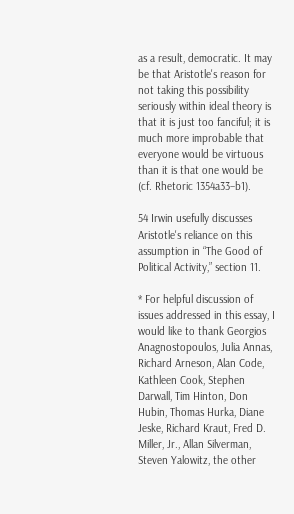as a result, democratic. It may be that Aristotle's reason for not taking this possibility seriously within ideal theory is that it is just too fanciful; it is much more improbable that everyone would be virtuous than it is that one would be (cf. Rhetoric 1354a33–b1).

54 Irwin usefully discusses Aristotle's reliance on this assumption in “The Good of Political Activity,” section 11.

* For helpful discussion of issues addressed in this essay, I would like to thank Georgios Anagnostopoulos, Julia Annas, Richard Arneson, Alan Code, Kathleen Cook, Stephen Darwall, Tim Hinton, Don Hubin, Thomas Hurka, Diane Jeske, Richard Kraut, Fred D. Miller, Jr., Allan Silverman, Steven Yalowitz, the other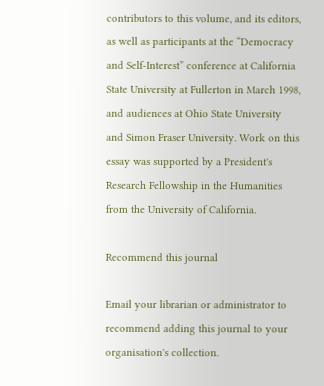contributors to this volume, and its editors, as well as participants at the “Democracy and Self-Interest” conference at California State University at Fullerton in March 1998, and audiences at Ohio State University and Simon Fraser University. Work on this essay was supported by a President's Research Fellowship in the Humanities from the University of California.

Recommend this journal

Email your librarian or administrator to recommend adding this journal to your organisation's collection.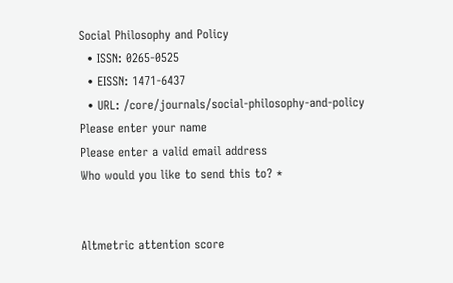Social Philosophy and Policy
  • ISSN: 0265-0525
  • EISSN: 1471-6437
  • URL: /core/journals/social-philosophy-and-policy
Please enter your name
Please enter a valid email address
Who would you like to send this to? *


Altmetric attention score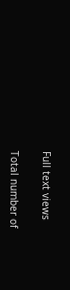Full text views

Total number of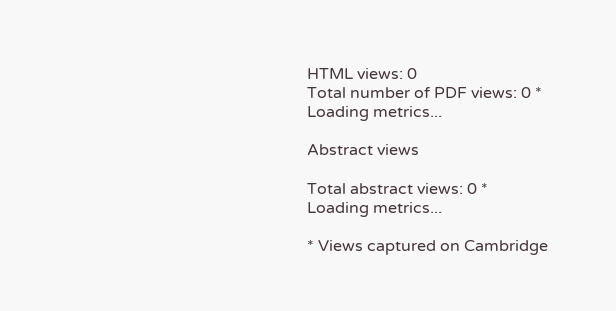HTML views: 0
Total number of PDF views: 0 *
Loading metrics...

Abstract views

Total abstract views: 0 *
Loading metrics...

* Views captured on Cambridge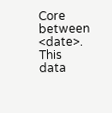Core between <date>. This data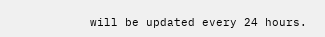will be updated every 24 hours.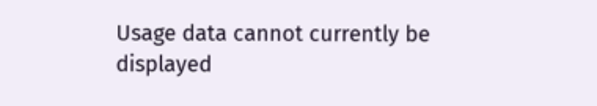Usage data cannot currently be displayed